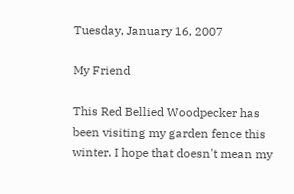Tuesday, January 16, 2007

My Friend

This Red Bellied Woodpecker has been visiting my garden fence this winter. I hope that doesn't mean my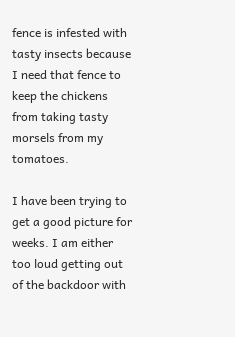fence is infested with tasty insects because I need that fence to keep the chickens from taking tasty morsels from my tomatoes.

I have been trying to get a good picture for weeks. I am either too loud getting out of the backdoor with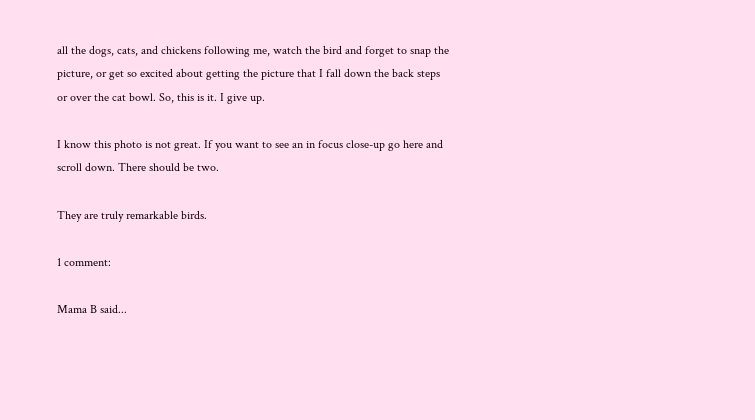all the dogs, cats, and chickens following me, watch the bird and forget to snap the picture, or get so excited about getting the picture that I fall down the back steps or over the cat bowl. So, this is it. I give up.

I know this photo is not great. If you want to see an in focus close-up go here and scroll down. There should be two.

They are truly remarkable birds.

1 comment:

Mama B said...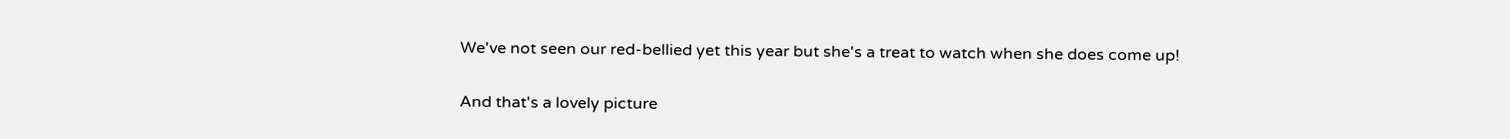We've not seen our red-bellied yet this year but she's a treat to watch when she does come up!

And that's a lovely picture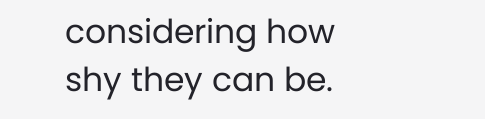considering how shy they can be.